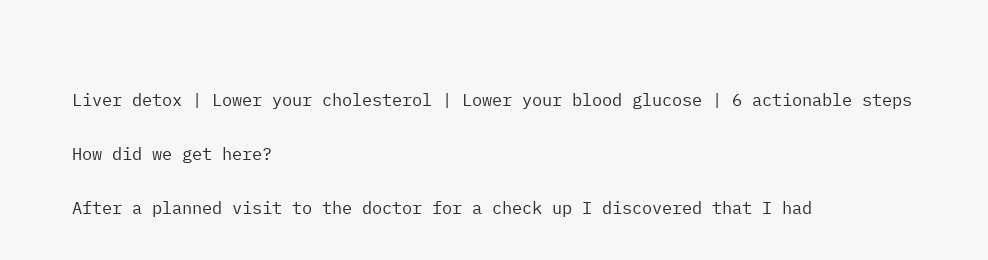Liver detox | Lower your cholesterol | Lower your blood glucose | 6 actionable steps

How did we get here?

After a planned visit to the doctor for a check up I discovered that I had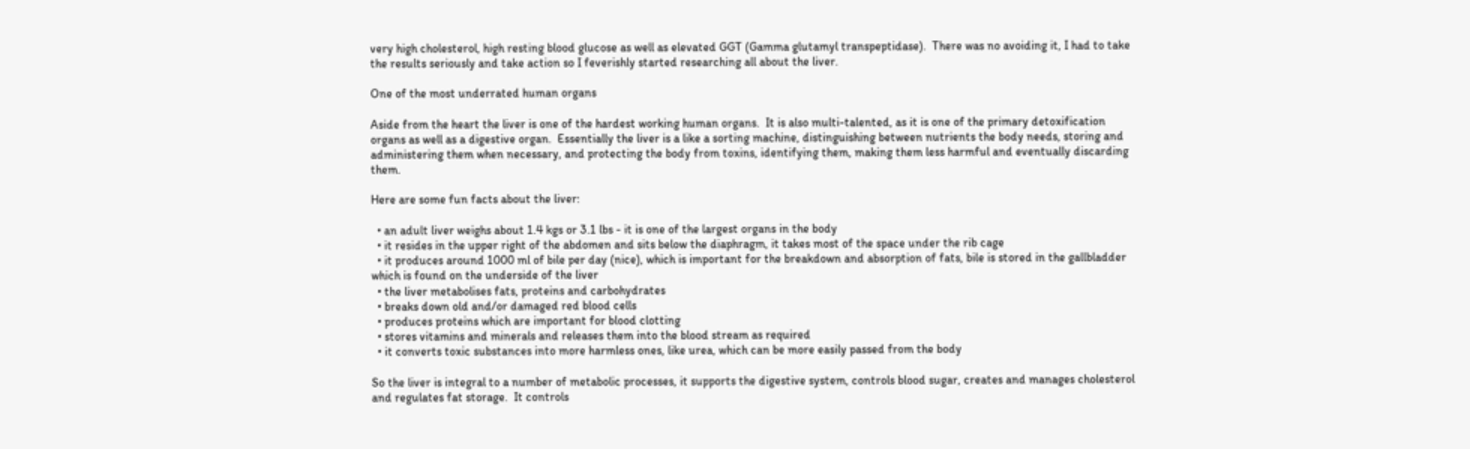very high cholesterol, high resting blood glucose as well as elevated GGT (Gamma glutamyl transpeptidase).  There was no avoiding it, I had to take the results seriously and take action so I feverishly started researching all about the liver.

One of the most underrated human organs

Aside from the heart the liver is one of the hardest working human organs.  It is also multi-talented, as it is one of the primary detoxification organs as well as a digestive organ.  Essentially the liver is a like a sorting machine, distinguishing between nutrients the body needs, storing and administering them when necessary, and protecting the body from toxins, identifying them, making them less harmful and eventually discarding them.

Here are some fun facts about the liver:

  • an adult liver weighs about 1.4 kgs or 3.1 lbs - it is one of the largest organs in the body
  • it resides in the upper right of the abdomen and sits below the diaphragm, it takes most of the space under the rib cage
  • it produces around 1000 ml of bile per day (nice), which is important for the breakdown and absorption of fats, bile is stored in the gallbladder which is found on the underside of the liver
  • the liver metabolises fats, proteins and carbohydrates
  • breaks down old and/or damaged red blood cells
  • produces proteins which are important for blood clotting
  • stores vitamins and minerals and releases them into the blood stream as required
  • it converts toxic substances into more harmless ones, like urea, which can be more easily passed from the body

So the liver is integral to a number of metabolic processes, it supports the digestive system, controls blood sugar, creates and manages cholesterol and regulates fat storage.  It controls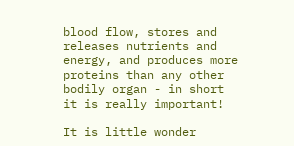blood flow, stores and releases nutrients and energy, and produces more proteins than any other bodily organ - in short it is really important!

It is little wonder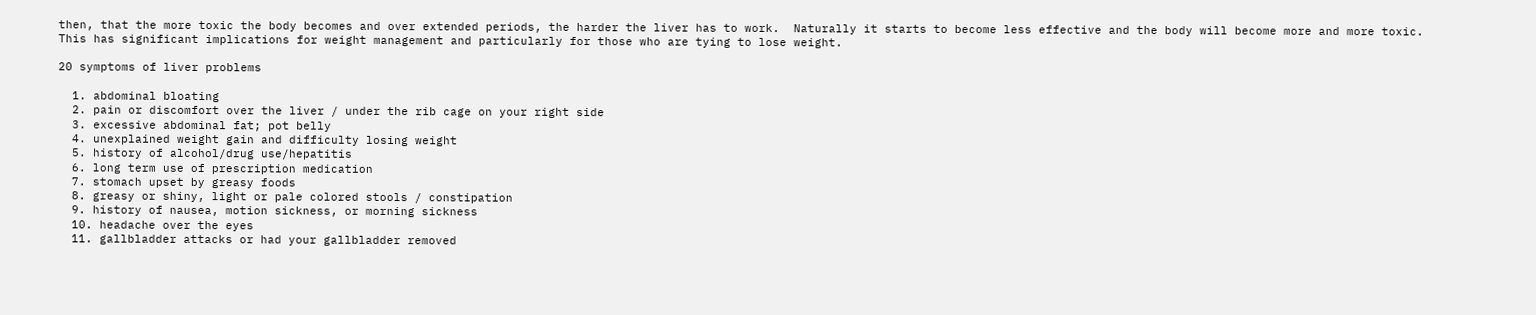then, that the more toxic the body becomes and over extended periods, the harder the liver has to work.  Naturally it starts to become less effective and the body will become more and more toxic.  This has significant implications for weight management and particularly for those who are tying to lose weight.

20 symptoms of liver problems

  1. abdominal bloating
  2. pain or discomfort over the liver / under the rib cage on your right side
  3. excessive abdominal fat; pot belly
  4. unexplained weight gain and difficulty losing weight
  5. history of alcohol/drug use/hepatitis
  6. long term use of prescription medication
  7. stomach upset by greasy foods
  8. greasy or shiny, light or pale colored stools / constipation
  9. history of nausea, motion sickness, or morning sickness
  10. headache over the eyes
  11. gallbladder attacks or had your gallbladder removed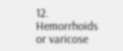12. Hemorrhoids or varicose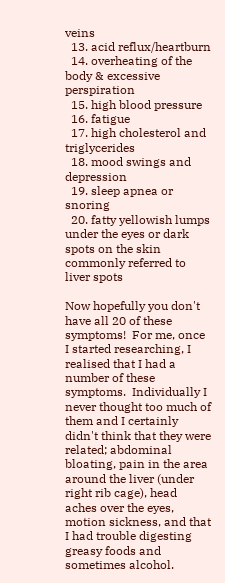veins
  13. acid reflux/heartburn
  14. overheating of the body & excessive perspiration
  15. high blood pressure
  16. fatigue
  17. high cholesterol and triglycerides
  18. mood swings and depression
  19. sleep apnea or snoring
  20. fatty yellowish lumps under the eyes or dark spots on the skin commonly referred to liver spots

Now hopefully you don't have all 20 of these symptoms!  For me, once I started researching, I realised that I had a number of these symptoms.  Individually I never thought too much of them and I certainly didn't think that they were related; abdominal bloating, pain in the area around the liver (under right rib cage), head aches over the eyes, motion sickness, and that I had trouble digesting greasy foods and sometimes alcohol.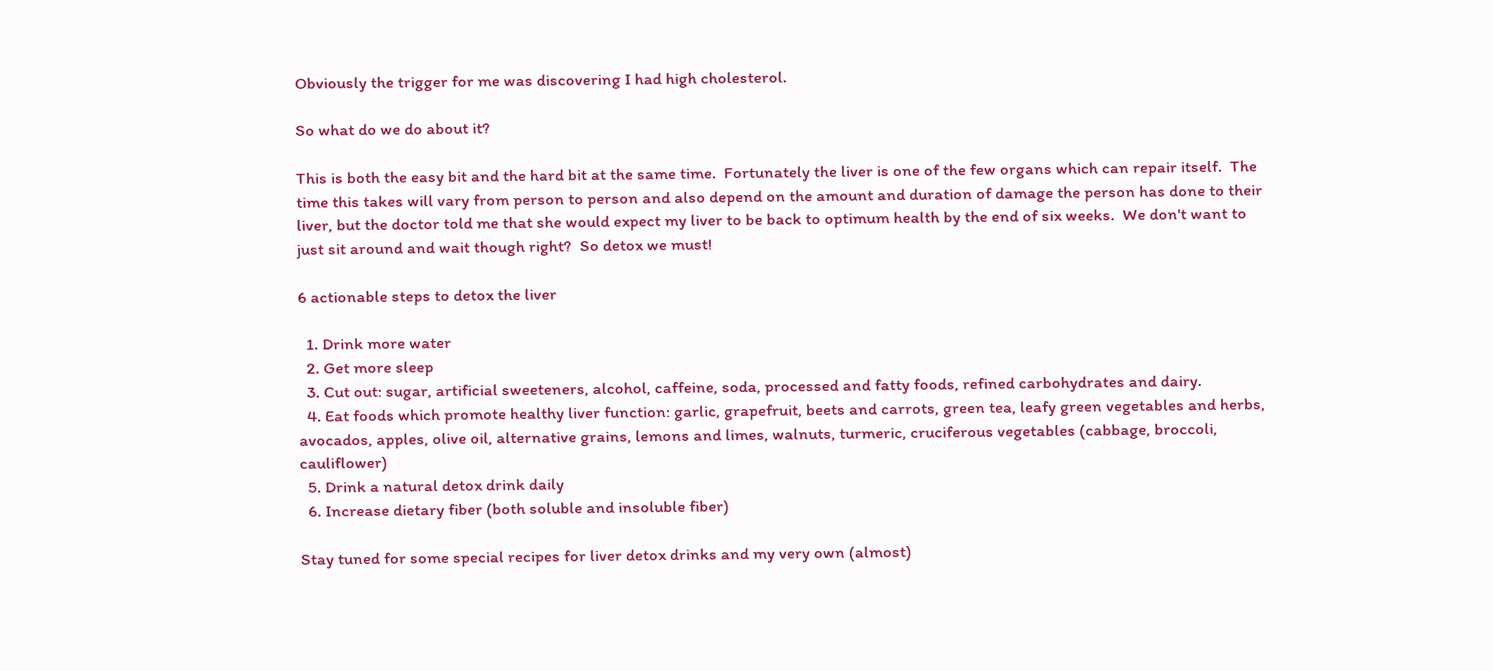Obviously the trigger for me was discovering I had high cholesterol.

So what do we do about it?

This is both the easy bit and the hard bit at the same time.  Fortunately the liver is one of the few organs which can repair itself.  The time this takes will vary from person to person and also depend on the amount and duration of damage the person has done to their liver, but the doctor told me that she would expect my liver to be back to optimum health by the end of six weeks.  We don't want to just sit around and wait though right?  So detox we must!

6 actionable steps to detox the liver

  1. Drink more water
  2. Get more sleep
  3. Cut out: sugar, artificial sweeteners, alcohol, caffeine, soda, processed and fatty foods, refined carbohydrates and dairy.
  4. Eat foods which promote healthy liver function: garlic, grapefruit, beets and carrots, green tea, leafy green vegetables and herbs, avocados, apples, olive oil, alternative grains, lemons and limes, walnuts, turmeric, cruciferous vegetables (cabbage, broccoli, cauliflower)
  5. Drink a natural detox drink daily
  6. Increase dietary fiber (both soluble and insoluble fiber)

Stay tuned for some special recipes for liver detox drinks and my very own (almost)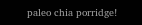paleo chia porridge!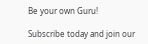Be your own Guru!

Subscribe today and join our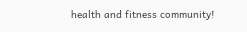health and fitness community!